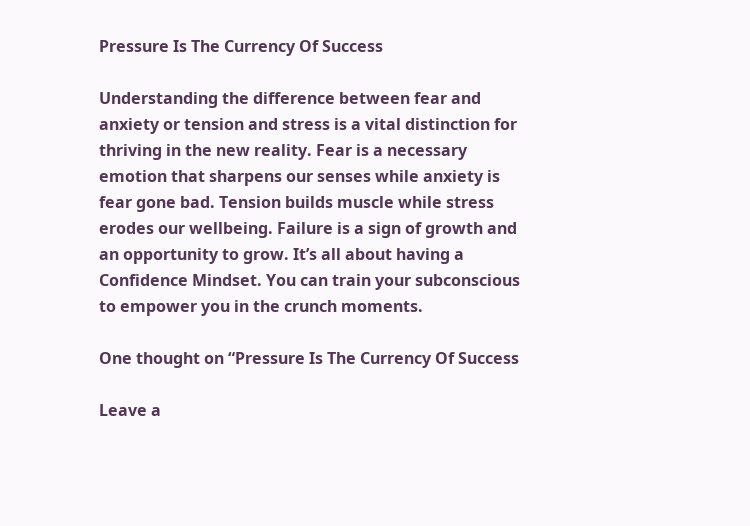Pressure Is The Currency Of Success

Understanding the difference between fear and anxiety or tension and stress is a vital distinction for thriving in the new reality. Fear is a necessary emotion that sharpens our senses while anxiety is fear gone bad. Tension builds muscle while stress erodes our wellbeing. Failure is a sign of growth and an opportunity to grow. It’s all about having a Confidence Mindset. You can train your subconscious to empower you in the crunch moments.

One thought on “Pressure Is The Currency Of Success

Leave a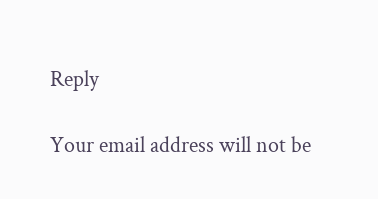Reply

Your email address will not be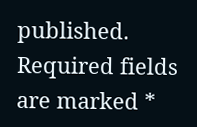published. Required fields are marked *